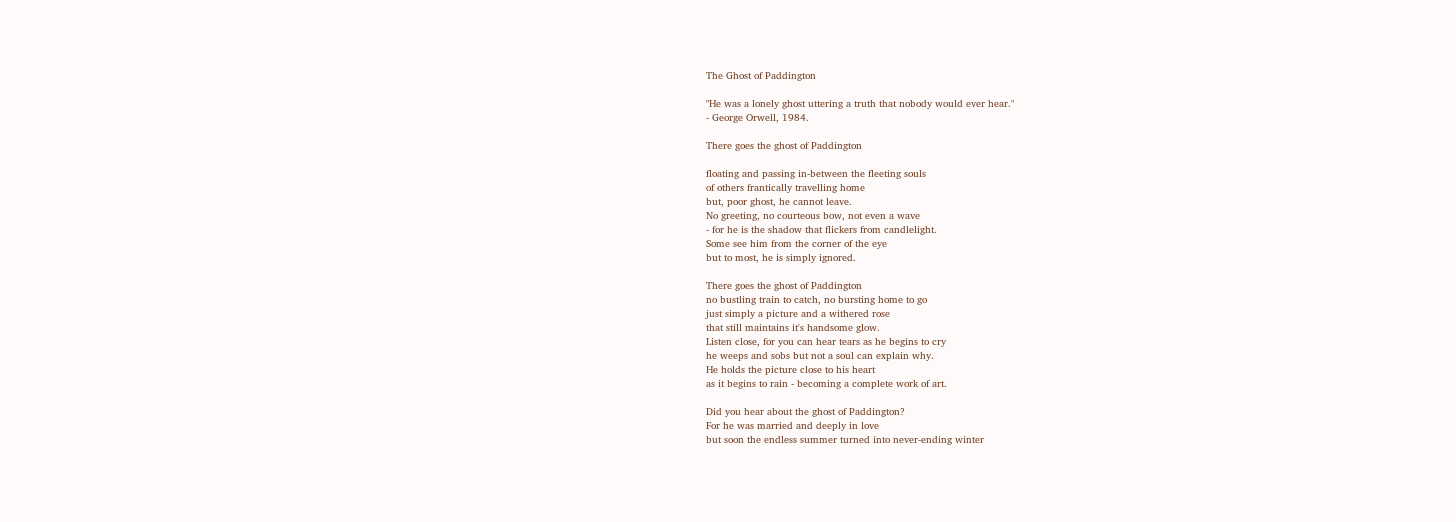The Ghost of Paddington

"He was a lonely ghost uttering a truth that nobody would ever hear."
- George Orwell, 1984.

There goes the ghost of Paddington

floating and passing in-between the fleeting souls
of others frantically travelling home
but, poor ghost, he cannot leave.
No greeting, no courteous bow, not even a wave
- for he is the shadow that flickers from candlelight.
Some see him from the corner of the eye
but to most, he is simply ignored.

There goes the ghost of Paddington
no bustling train to catch, no bursting home to go
just simply a picture and a withered rose
that still maintains it's handsome glow.
Listen close, for you can hear tears as he begins to cry
he weeps and sobs but not a soul can explain why.
He holds the picture close to his heart
as it begins to rain - becoming a complete work of art.

Did you hear about the ghost of Paddington?
For he was married and deeply in love
but soon the endless summer turned into never-ending winter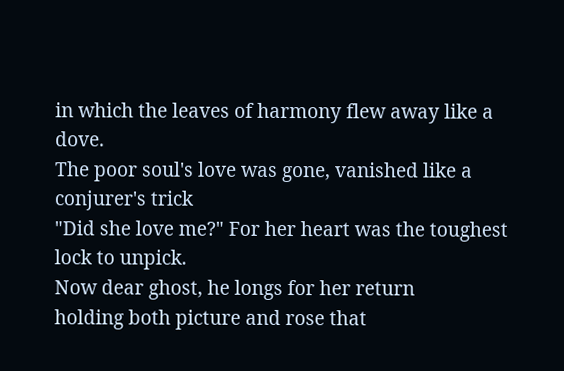in which the leaves of harmony flew away like a dove.
The poor soul's love was gone, vanished like a conjurer's trick
"Did she love me?" For her heart was the toughest lock to unpick.
Now dear ghost, he longs for her return
holding both picture and rose that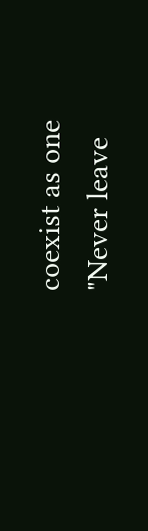coexist as one
"Never leave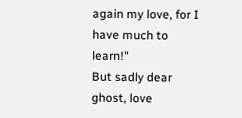again my love, for I have much to learn!"
But sadly dear ghost, love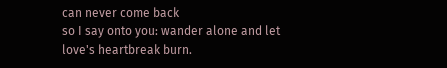can never come back
so I say onto you: wander alone and let love's heartbreak burn.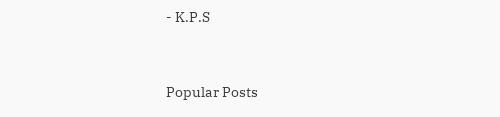- K.P.S


Popular Posts